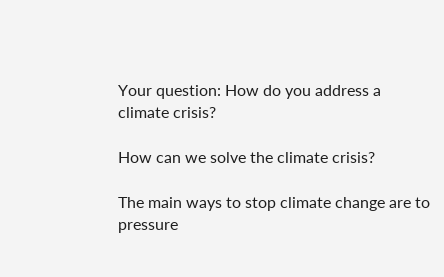Your question: How do you address a climate crisis?

How can we solve the climate crisis?

The main ways to stop climate change are to pressure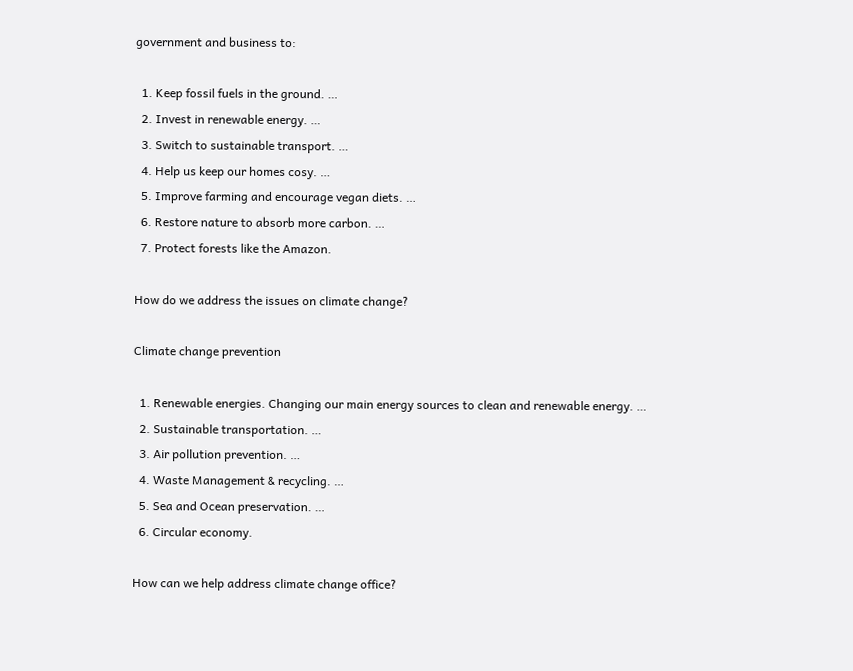government and business to:

  1. Keep fossil fuels in the ground. …
  2. Invest in renewable energy. …
  3. Switch to sustainable transport. …
  4. Help us keep our homes cosy. …
  5. Improve farming and encourage vegan diets. …
  6. Restore nature to absorb more carbon. …
  7. Protect forests like the Amazon.

How do we address the issues on climate change?

Climate change prevention

  1. Renewable energies. Changing our main energy sources to clean and renewable energy. …
  2. Sustainable transportation. …
  3. Air pollution prevention. …
  4. Waste Management & recycling. …
  5. Sea and Ocean preservation. …
  6. Circular economy.

How can we help address climate change office?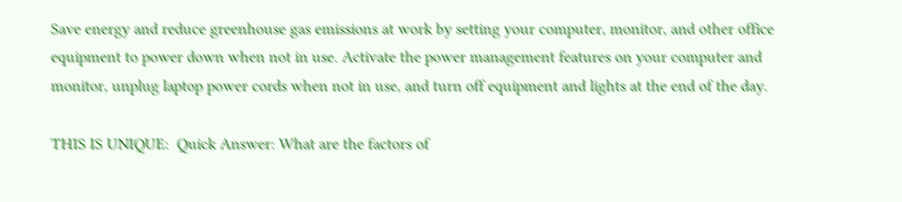Save energy and reduce greenhouse gas emissions at work by setting your computer, monitor, and other office equipment to power down when not in use. Activate the power management features on your computer and monitor, unplug laptop power cords when not in use, and turn off equipment and lights at the end of the day.

THIS IS UNIQUE:  Quick Answer: What are the factors of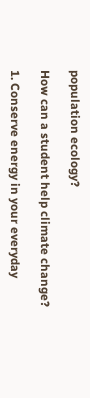population ecology?

How can a student help climate change?

1. Conserve energy in your everyday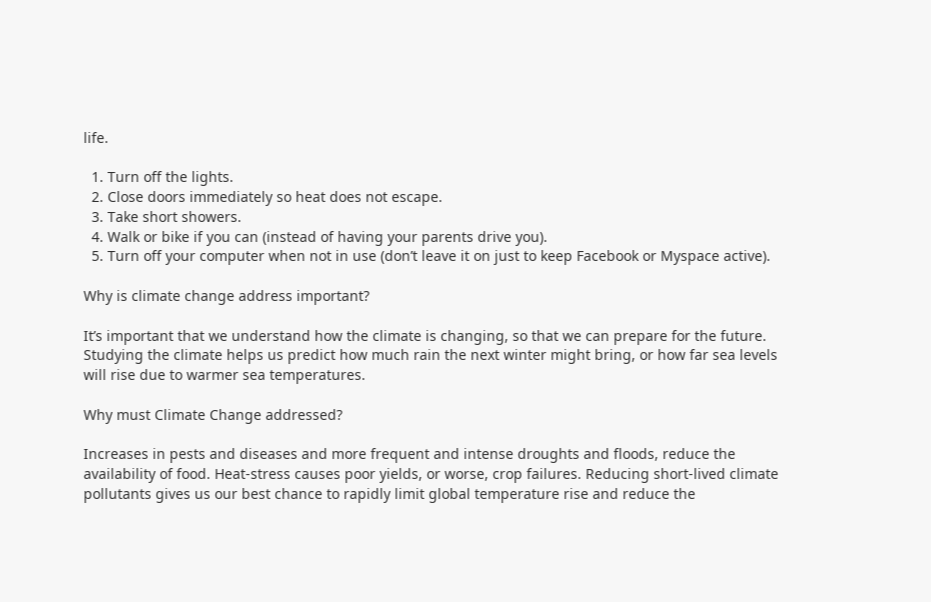life.

  1. Turn off the lights.
  2. Close doors immediately so heat does not escape.
  3. Take short showers.
  4. Walk or bike if you can (instead of having your parents drive you).
  5. Turn off your computer when not in use (don’t leave it on just to keep Facebook or Myspace active).

Why is climate change address important?

It’s important that we understand how the climate is changing, so that we can prepare for the future. Studying the climate helps us predict how much rain the next winter might bring, or how far sea levels will rise due to warmer sea temperatures.

Why must Climate Change addressed?

Increases in pests and diseases and more frequent and intense droughts and floods, reduce the availability of food. Heat-stress causes poor yields, or worse, crop failures. Reducing short-lived climate pollutants gives us our best chance to rapidly limit global temperature rise and reduce the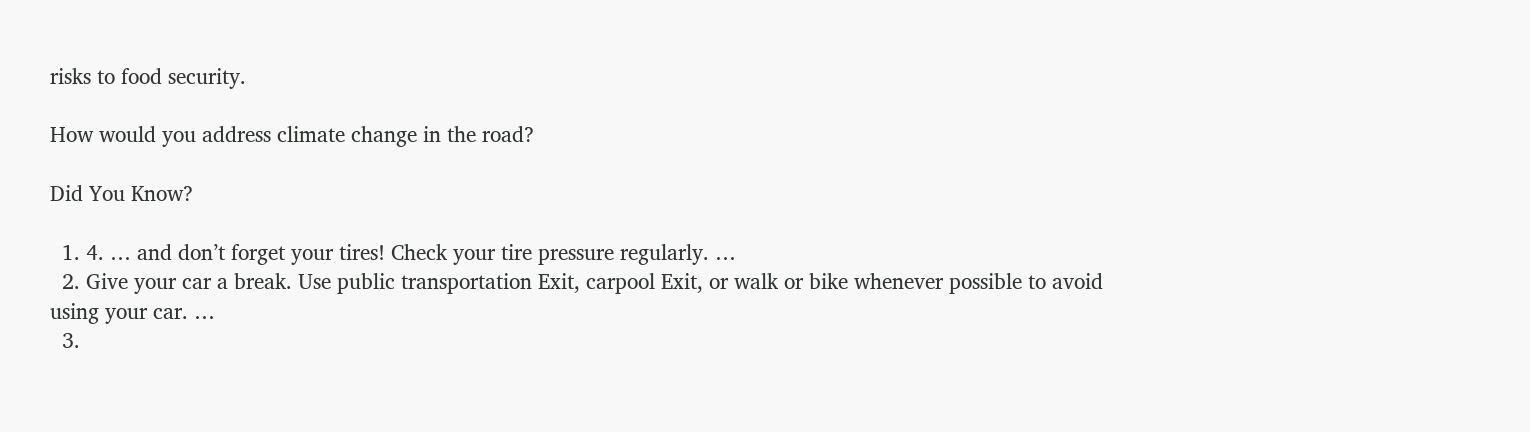risks to food security.

How would you address climate change in the road?

Did You Know?

  1. 4. … and don’t forget your tires! Check your tire pressure regularly. …
  2. Give your car a break. Use public transportation Exit, carpool Exit, or walk or bike whenever possible to avoid using your car. …
  3.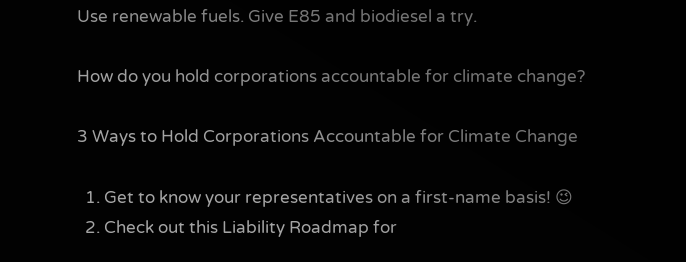Use renewable fuels. Give E85 and biodiesel a try.

How do you hold corporations accountable for climate change?

3 Ways to Hold Corporations Accountable for Climate Change

  1. Get to know your representatives on a first-name basis! 😉
  2. Check out this Liability Roadmap for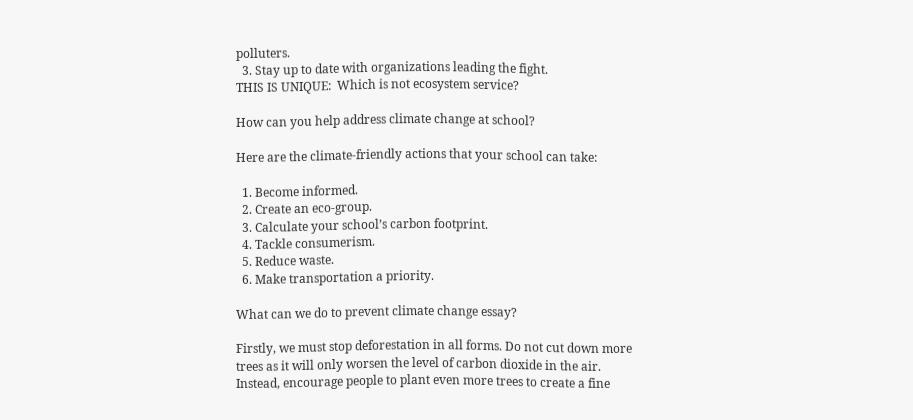polluters.
  3. Stay up to date with organizations leading the fight.
THIS IS UNIQUE:  Which is not ecosystem service?

How can you help address climate change at school?

Here are the climate-friendly actions that your school can take:

  1. Become informed.
  2. Create an eco-group.
  3. Calculate your school’s carbon footprint.
  4. Tackle consumerism.
  5. Reduce waste.
  6. Make transportation a priority.

What can we do to prevent climate change essay?

Firstly, we must stop deforestation in all forms. Do not cut down more trees as it will only worsen the level of carbon dioxide in the air. Instead, encourage people to plant even more trees to create a fine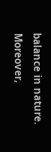balance in nature. Moreover,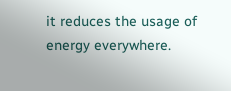it reduces the usage of energy everywhere.